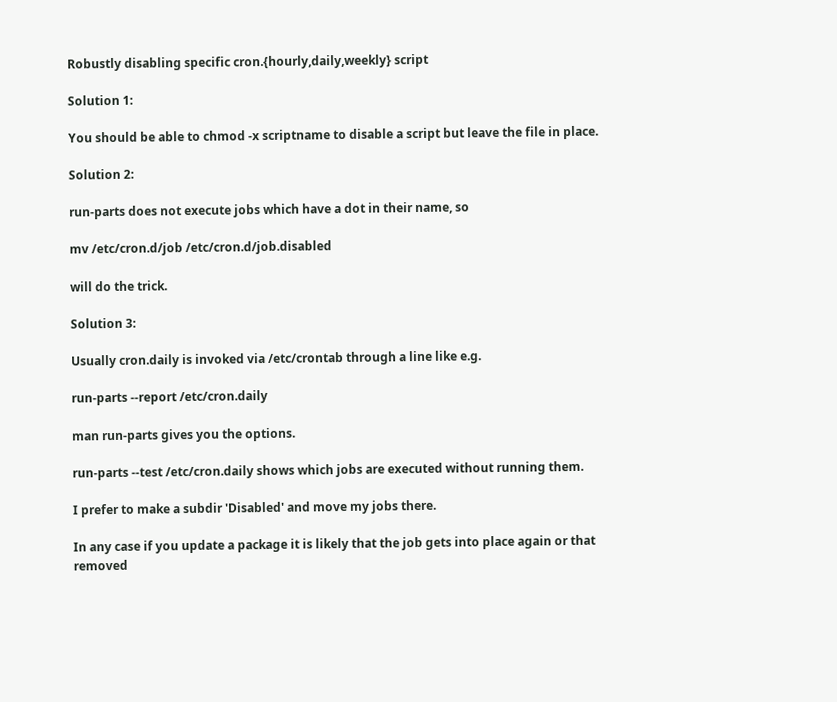Robustly disabling specific cron.{hourly,daily,weekly} script

Solution 1:

You should be able to chmod -x scriptname to disable a script but leave the file in place.

Solution 2:

run-parts does not execute jobs which have a dot in their name, so

mv /etc/cron.d/job /etc/cron.d/job.disabled

will do the trick.

Solution 3:

Usually cron.daily is invoked via /etc/crontab through a line like e.g.

run-parts --report /etc/cron.daily

man run-parts gives you the options.

run-parts --test /etc/cron.daily shows which jobs are executed without running them.

I prefer to make a subdir 'Disabled' and move my jobs there.

In any case if you update a package it is likely that the job gets into place again or that removed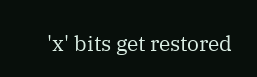'x' bits get restored